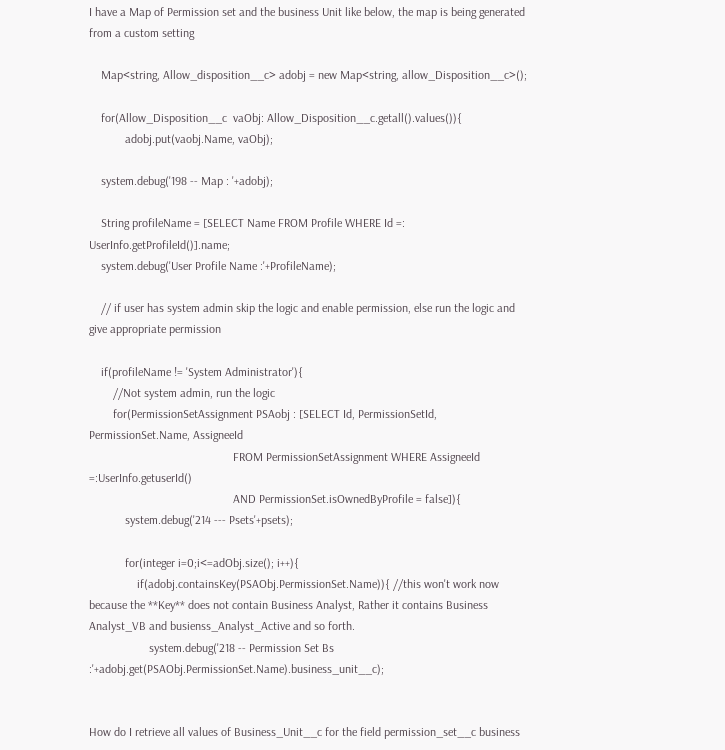I have a Map of Permission set and the business Unit like below, the map is being generated from a custom setting

    Map<string, Allow_disposition__c> adobj = new Map<string, allow_Disposition__c>();

    for(Allow_Disposition__c  vaObj: Allow_Disposition__c.getall().values()){
            adobj.put(vaobj.Name, vaObj);

    system.debug('198 -- Map : '+adobj);

    String profileName = [SELECT Name FROM Profile WHERE Id =: UserInfo.getProfileId()].name;
    system.debug('User Profile Name :'+ProfileName);

    // if user has system admin skip the logic and enable permission, else run the logic and give appropriate permission

    if(profileName != 'System Administrator'){
        //Not system admin, run the logic
        for(PermissionSetAssignment PSAobj : [SELECT Id, PermissionSetId, PermissionSet.Name, AssigneeId
                                                FROM PermissionSetAssignment WHERE AssigneeId =:UserInfo.getuserId()
                                                AND PermissionSet.isOwnedByProfile = false]){
            system.debug('214 --- Psets'+psets);

            for(integer i=0;i<=adObj.size(); i++){
                if(adobj.containsKey(PSAObj.PermissionSet.Name)){ //this won't work now because the **Key** does not contain Business Analyst, Rather it contains Business Analyst_VB and busienss_Analyst_Active and so forth.
                    system.debug('218 -- Permission Set Bs :'+adobj.get(PSAObj.PermissionSet.Name).business_unit__c);


How do I retrieve all values of Business_Unit__c for the field permission_set__c business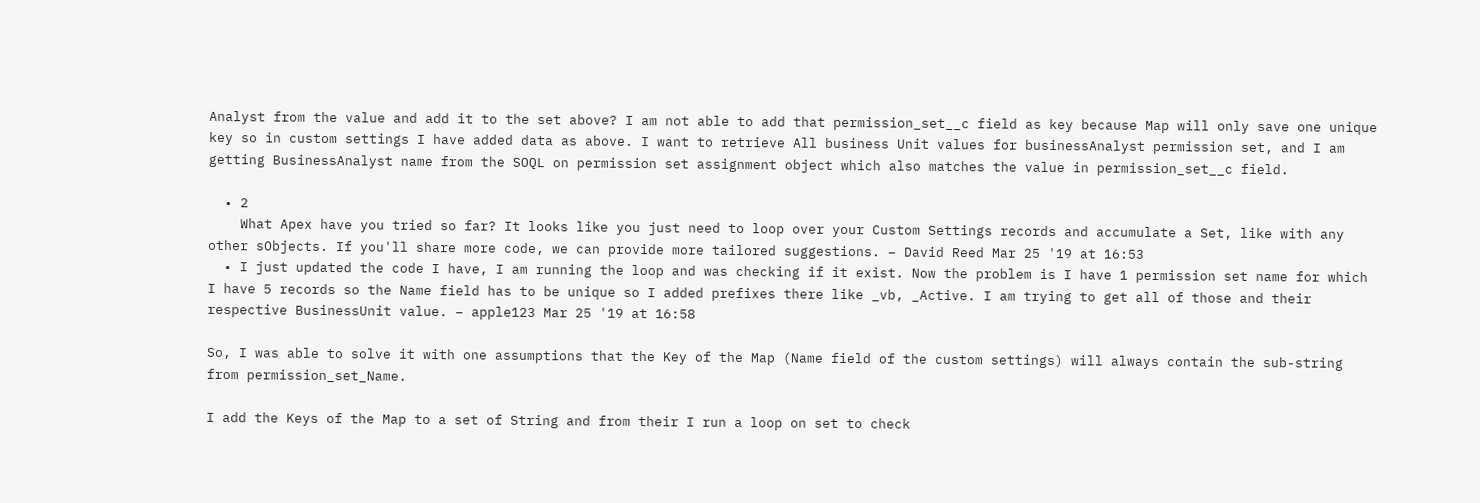Analyst from the value and add it to the set above? I am not able to add that permission_set__c field as key because Map will only save one unique key so in custom settings I have added data as above. I want to retrieve All business Unit values for businessAnalyst permission set, and I am getting BusinessAnalyst name from the SOQL on permission set assignment object which also matches the value in permission_set__c field.

  • 2
    What Apex have you tried so far? It looks like you just need to loop over your Custom Settings records and accumulate a Set, like with any other sObjects. If you'll share more code, we can provide more tailored suggestions. – David Reed Mar 25 '19 at 16:53
  • I just updated the code I have, I am running the loop and was checking if it exist. Now the problem is I have 1 permission set name for which I have 5 records so the Name field has to be unique so I added prefixes there like _vb, _Active. I am trying to get all of those and their respective BusinessUnit value. – apple123 Mar 25 '19 at 16:58

So, I was able to solve it with one assumptions that the Key of the Map (Name field of the custom settings) will always contain the sub-string from permission_set_Name.

I add the Keys of the Map to a set of String and from their I run a loop on set to check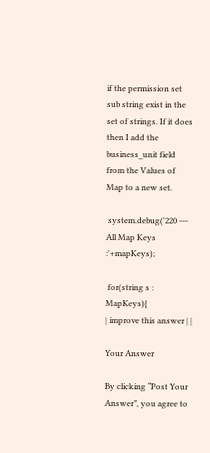if the permission set sub string exist in the set of strings. If it does then I add the business_unit field from the Values of Map to a new set.

 system.debug('220 --- All Map Keys :'+mapKeys);

 for(string s : MapKeys){
| improve this answer | |

Your Answer

By clicking “Post Your Answer”, you agree to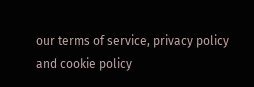our terms of service, privacy policy and cookie policy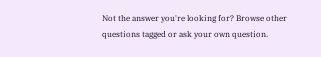Not the answer you're looking for? Browse other questions tagged or ask your own question.